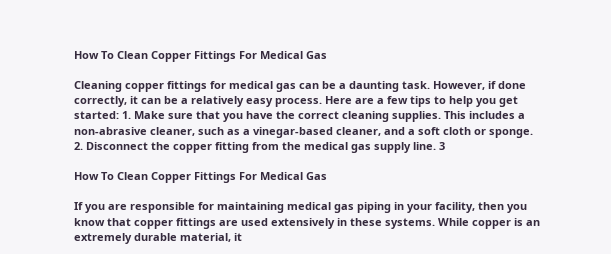How To Clean Copper Fittings For Medical Gas

Cleaning copper fittings for medical gas can be a daunting task. However, if done correctly, it can be a relatively easy process. Here are a few tips to help you get started: 1. Make sure that you have the correct cleaning supplies. This includes a non-abrasive cleaner, such as a vinegar-based cleaner, and a soft cloth or sponge. 2. Disconnect the copper fitting from the medical gas supply line. 3

How To Clean Copper Fittings For Medical Gas

If you are responsible for maintaining medical gas piping in your facility, then you know that copper fittings are used extensively in these systems. While copper is an extremely durable material, it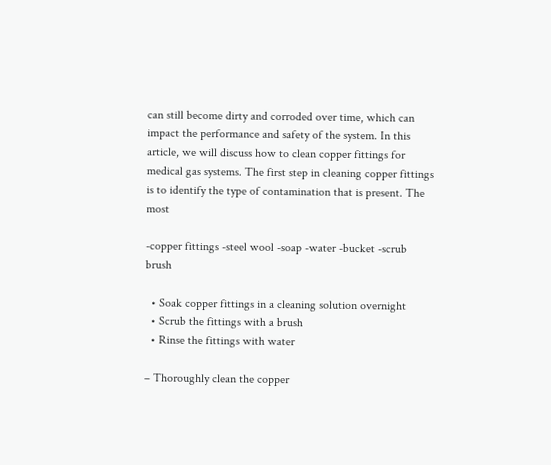can still become dirty and corroded over time, which can impact the performance and safety of the system. In this article, we will discuss how to clean copper fittings for medical gas systems. The first step in cleaning copper fittings is to identify the type of contamination that is present. The most

-copper fittings -steel wool -soap -water -bucket -scrub brush

  • Soak copper fittings in a cleaning solution overnight
  • Scrub the fittings with a brush
  • Rinse the fittings with water

– Thoroughly clean the copper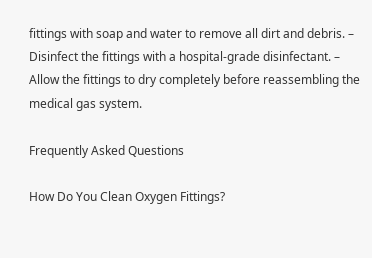fittings with soap and water to remove all dirt and debris. – Disinfect the fittings with a hospital-grade disinfectant. – Allow the fittings to dry completely before reassembling the medical gas system.

Frequently Asked Questions

How Do You Clean Oxygen Fittings?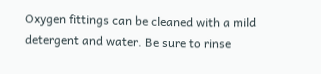Oxygen fittings can be cleaned with a mild detergent and water. Be sure to rinse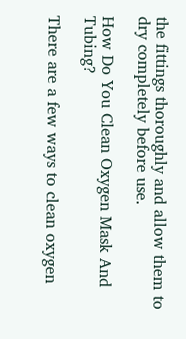the fittings thoroughly and allow them to dry completely before use.

How Do You Clean Oxygen Mask And Tubing?

There are a few ways to clean oxygen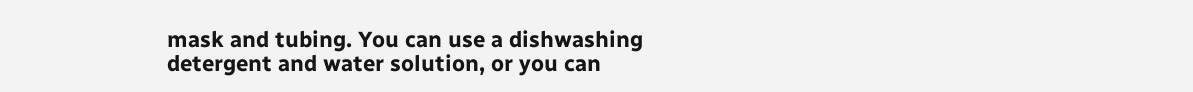mask and tubing. You can use a dishwashing detergent and water solution, or you can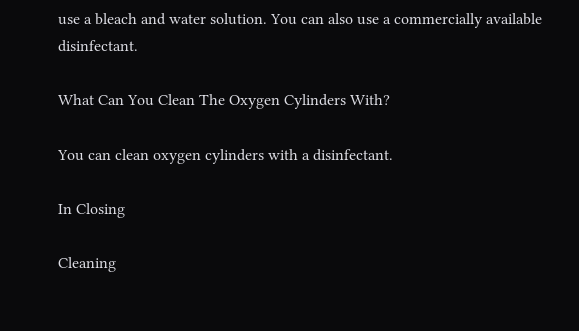use a bleach and water solution. You can also use a commercially available disinfectant.

What Can You Clean The Oxygen Cylinders With?

You can clean oxygen cylinders with a disinfectant.

In Closing

Cleaning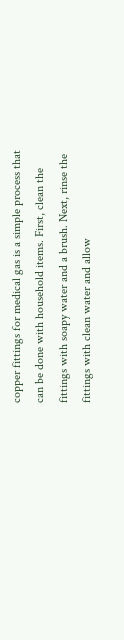copper fittings for medical gas is a simple process that can be done with household items. First, clean the fittings with soapy water and a brush. Next, rinse the fittings with clean water and allow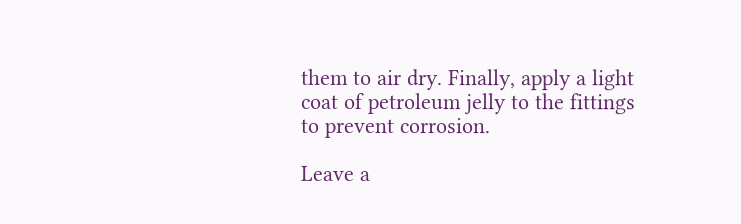them to air dry. Finally, apply a light coat of petroleum jelly to the fittings to prevent corrosion.

Leave a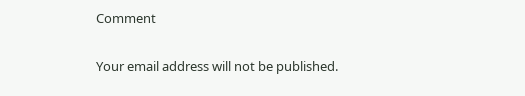Comment

Your email address will not be published.